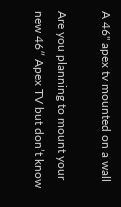A 46" apex tv mounted on a wall

Are you planning to mount your new 46″ Apex TV but don’t know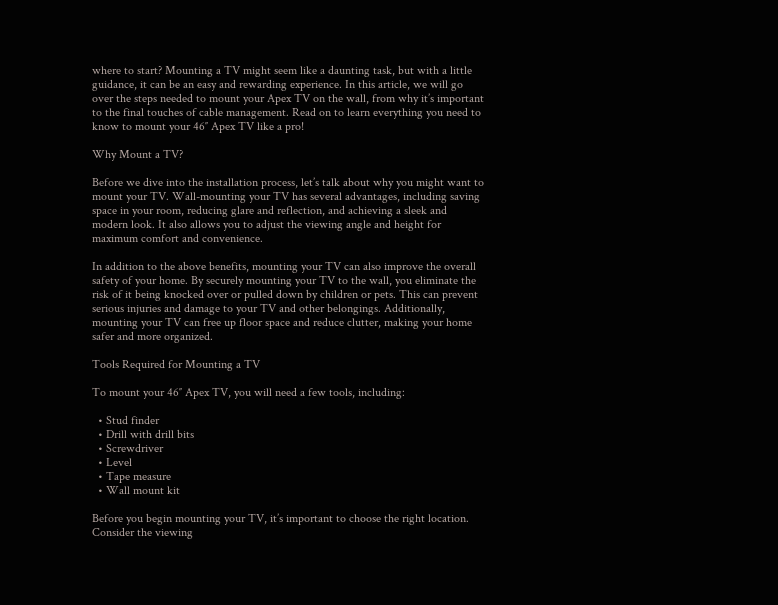where to start? Mounting a TV might seem like a daunting task, but with a little guidance, it can be an easy and rewarding experience. In this article, we will go over the steps needed to mount your Apex TV on the wall, from why it’s important to the final touches of cable management. Read on to learn everything you need to know to mount your 46″ Apex TV like a pro!

Why Mount a TV?

Before we dive into the installation process, let’s talk about why you might want to mount your TV. Wall-mounting your TV has several advantages, including saving space in your room, reducing glare and reflection, and achieving a sleek and modern look. It also allows you to adjust the viewing angle and height for maximum comfort and convenience.

In addition to the above benefits, mounting your TV can also improve the overall safety of your home. By securely mounting your TV to the wall, you eliminate the risk of it being knocked over or pulled down by children or pets. This can prevent serious injuries and damage to your TV and other belongings. Additionally, mounting your TV can free up floor space and reduce clutter, making your home safer and more organized.

Tools Required for Mounting a TV

To mount your 46″ Apex TV, you will need a few tools, including:

  • Stud finder
  • Drill with drill bits
  • Screwdriver
  • Level
  • Tape measure
  • Wall mount kit

Before you begin mounting your TV, it’s important to choose the right location. Consider the viewing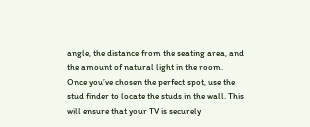angle, the distance from the seating area, and the amount of natural light in the room. Once you’ve chosen the perfect spot, use the stud finder to locate the studs in the wall. This will ensure that your TV is securely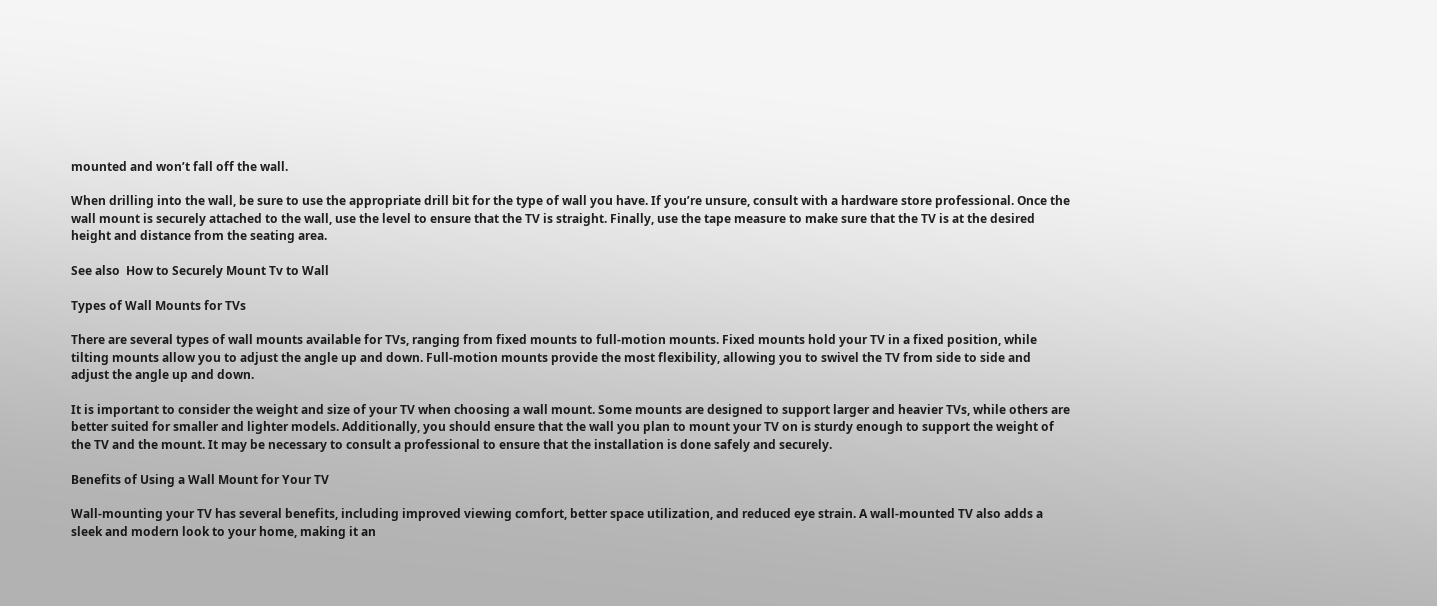mounted and won’t fall off the wall.

When drilling into the wall, be sure to use the appropriate drill bit for the type of wall you have. If you’re unsure, consult with a hardware store professional. Once the wall mount is securely attached to the wall, use the level to ensure that the TV is straight. Finally, use the tape measure to make sure that the TV is at the desired height and distance from the seating area.

See also  How to Securely Mount Tv to Wall

Types of Wall Mounts for TVs

There are several types of wall mounts available for TVs, ranging from fixed mounts to full-motion mounts. Fixed mounts hold your TV in a fixed position, while tilting mounts allow you to adjust the angle up and down. Full-motion mounts provide the most flexibility, allowing you to swivel the TV from side to side and adjust the angle up and down.

It is important to consider the weight and size of your TV when choosing a wall mount. Some mounts are designed to support larger and heavier TVs, while others are better suited for smaller and lighter models. Additionally, you should ensure that the wall you plan to mount your TV on is sturdy enough to support the weight of the TV and the mount. It may be necessary to consult a professional to ensure that the installation is done safely and securely.

Benefits of Using a Wall Mount for Your TV

Wall-mounting your TV has several benefits, including improved viewing comfort, better space utilization, and reduced eye strain. A wall-mounted TV also adds a sleek and modern look to your home, making it an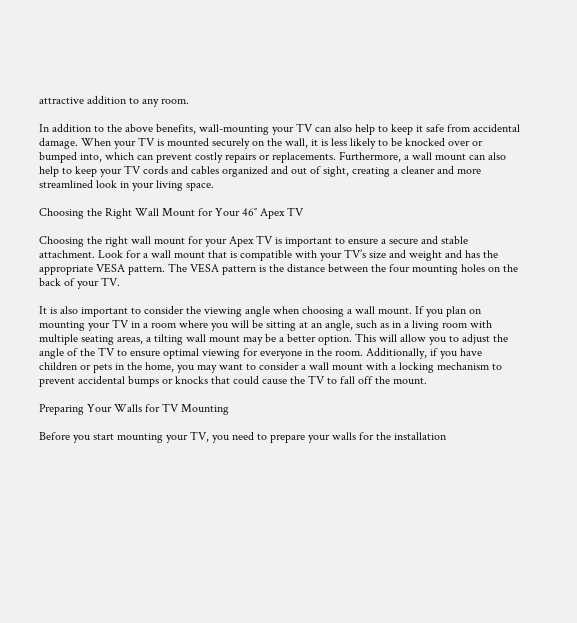attractive addition to any room.

In addition to the above benefits, wall-mounting your TV can also help to keep it safe from accidental damage. When your TV is mounted securely on the wall, it is less likely to be knocked over or bumped into, which can prevent costly repairs or replacements. Furthermore, a wall mount can also help to keep your TV cords and cables organized and out of sight, creating a cleaner and more streamlined look in your living space.

Choosing the Right Wall Mount for Your 46″ Apex TV

Choosing the right wall mount for your Apex TV is important to ensure a secure and stable attachment. Look for a wall mount that is compatible with your TV’s size and weight and has the appropriate VESA pattern. The VESA pattern is the distance between the four mounting holes on the back of your TV.

It is also important to consider the viewing angle when choosing a wall mount. If you plan on mounting your TV in a room where you will be sitting at an angle, such as in a living room with multiple seating areas, a tilting wall mount may be a better option. This will allow you to adjust the angle of the TV to ensure optimal viewing for everyone in the room. Additionally, if you have children or pets in the home, you may want to consider a wall mount with a locking mechanism to prevent accidental bumps or knocks that could cause the TV to fall off the mount.

Preparing Your Walls for TV Mounting

Before you start mounting your TV, you need to prepare your walls for the installation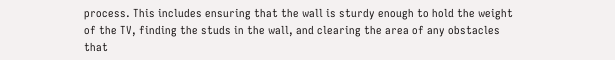process. This includes ensuring that the wall is sturdy enough to hold the weight of the TV, finding the studs in the wall, and clearing the area of any obstacles that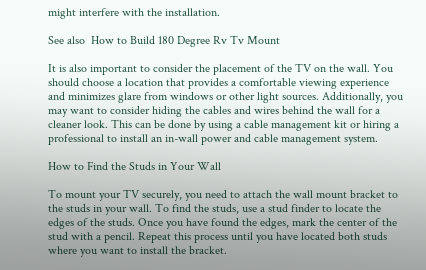might interfere with the installation.

See also  How to Build 180 Degree Rv Tv Mount

It is also important to consider the placement of the TV on the wall. You should choose a location that provides a comfortable viewing experience and minimizes glare from windows or other light sources. Additionally, you may want to consider hiding the cables and wires behind the wall for a cleaner look. This can be done by using a cable management kit or hiring a professional to install an in-wall power and cable management system.

How to Find the Studs in Your Wall

To mount your TV securely, you need to attach the wall mount bracket to the studs in your wall. To find the studs, use a stud finder to locate the edges of the studs. Once you have found the edges, mark the center of the stud with a pencil. Repeat this process until you have located both studs where you want to install the bracket.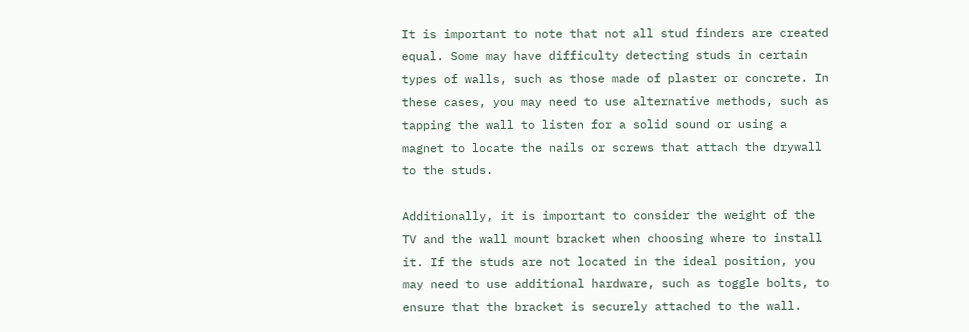It is important to note that not all stud finders are created equal. Some may have difficulty detecting studs in certain types of walls, such as those made of plaster or concrete. In these cases, you may need to use alternative methods, such as tapping the wall to listen for a solid sound or using a magnet to locate the nails or screws that attach the drywall to the studs.

Additionally, it is important to consider the weight of the TV and the wall mount bracket when choosing where to install it. If the studs are not located in the ideal position, you may need to use additional hardware, such as toggle bolts, to ensure that the bracket is securely attached to the wall.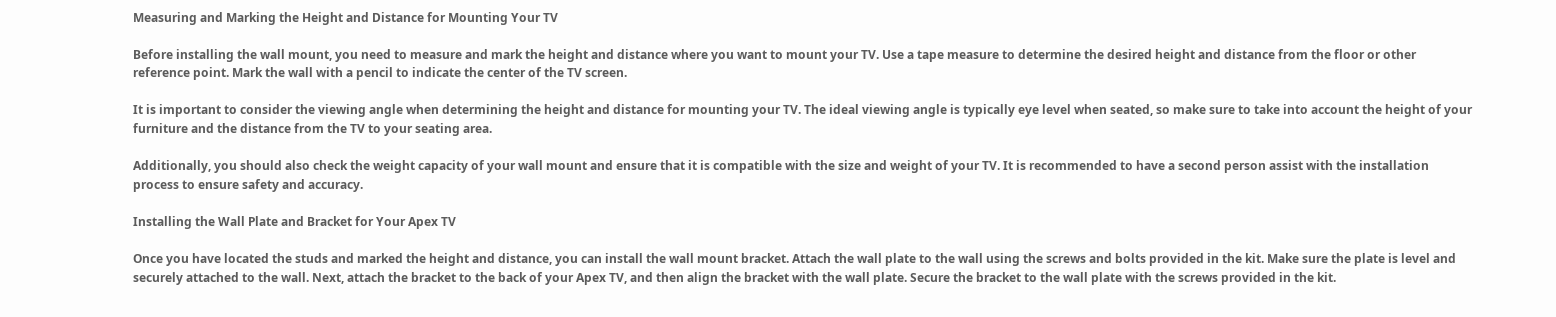Measuring and Marking the Height and Distance for Mounting Your TV

Before installing the wall mount, you need to measure and mark the height and distance where you want to mount your TV. Use a tape measure to determine the desired height and distance from the floor or other reference point. Mark the wall with a pencil to indicate the center of the TV screen.

It is important to consider the viewing angle when determining the height and distance for mounting your TV. The ideal viewing angle is typically eye level when seated, so make sure to take into account the height of your furniture and the distance from the TV to your seating area.

Additionally, you should also check the weight capacity of your wall mount and ensure that it is compatible with the size and weight of your TV. It is recommended to have a second person assist with the installation process to ensure safety and accuracy.

Installing the Wall Plate and Bracket for Your Apex TV

Once you have located the studs and marked the height and distance, you can install the wall mount bracket. Attach the wall plate to the wall using the screws and bolts provided in the kit. Make sure the plate is level and securely attached to the wall. Next, attach the bracket to the back of your Apex TV, and then align the bracket with the wall plate. Secure the bracket to the wall plate with the screws provided in the kit.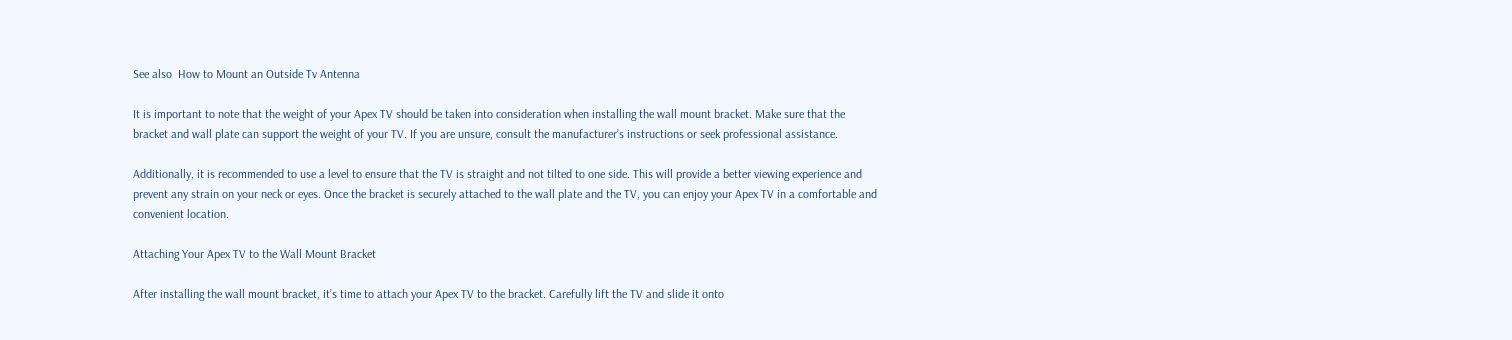See also  How to Mount an Outside Tv Antenna

It is important to note that the weight of your Apex TV should be taken into consideration when installing the wall mount bracket. Make sure that the bracket and wall plate can support the weight of your TV. If you are unsure, consult the manufacturer’s instructions or seek professional assistance.

Additionally, it is recommended to use a level to ensure that the TV is straight and not tilted to one side. This will provide a better viewing experience and prevent any strain on your neck or eyes. Once the bracket is securely attached to the wall plate and the TV, you can enjoy your Apex TV in a comfortable and convenient location.

Attaching Your Apex TV to the Wall Mount Bracket

After installing the wall mount bracket, it’s time to attach your Apex TV to the bracket. Carefully lift the TV and slide it onto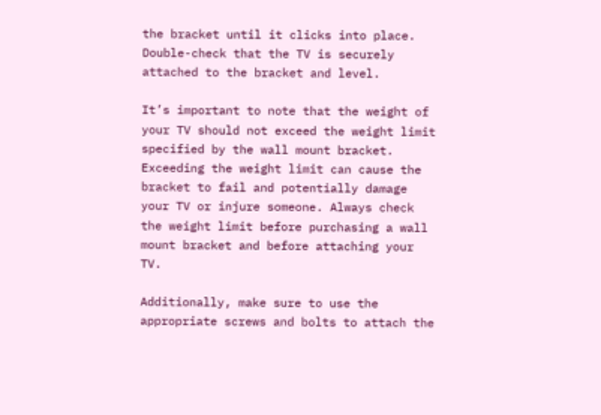the bracket until it clicks into place. Double-check that the TV is securely attached to the bracket and level.

It’s important to note that the weight of your TV should not exceed the weight limit specified by the wall mount bracket. Exceeding the weight limit can cause the bracket to fail and potentially damage your TV or injure someone. Always check the weight limit before purchasing a wall mount bracket and before attaching your TV.

Additionally, make sure to use the appropriate screws and bolts to attach the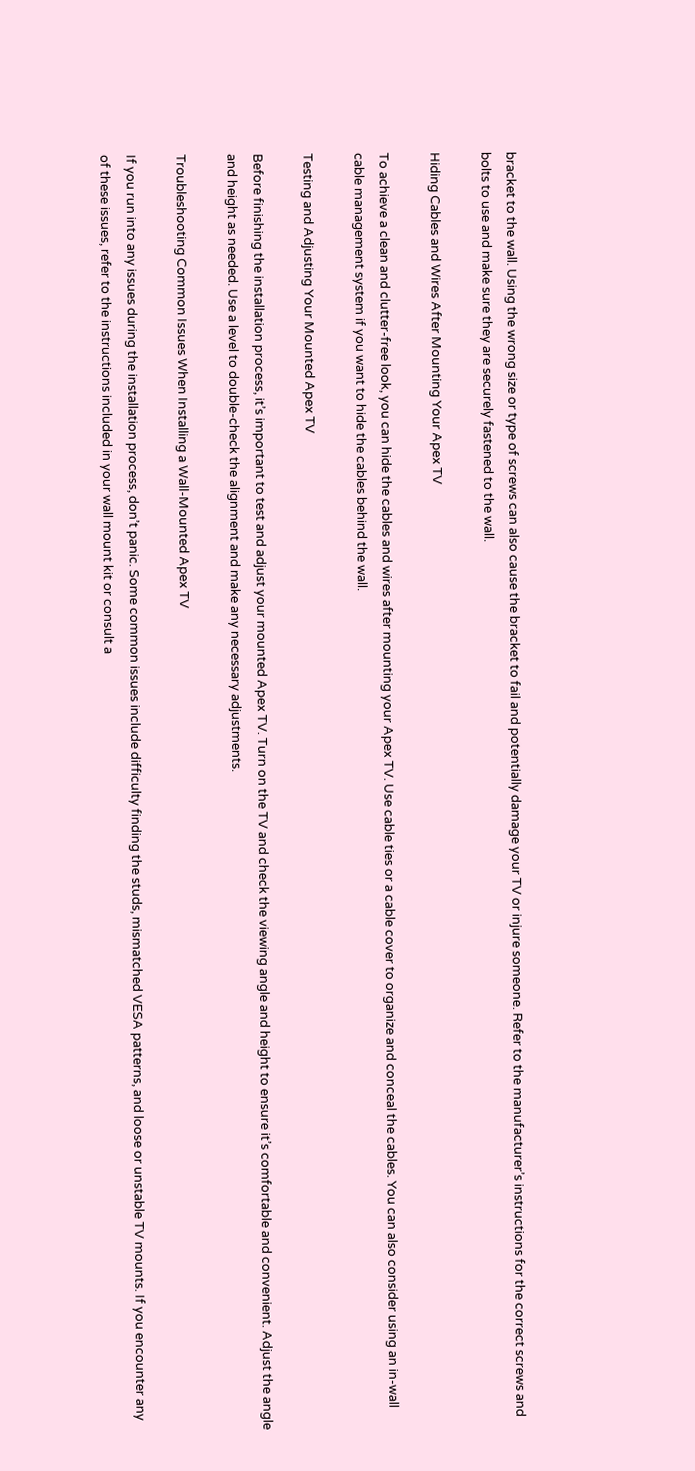bracket to the wall. Using the wrong size or type of screws can also cause the bracket to fail and potentially damage your TV or injure someone. Refer to the manufacturer’s instructions for the correct screws and bolts to use and make sure they are securely fastened to the wall.

Hiding Cables and Wires After Mounting Your Apex TV

To achieve a clean and clutter-free look, you can hide the cables and wires after mounting your Apex TV. Use cable ties or a cable cover to organize and conceal the cables. You can also consider using an in-wall cable management system if you want to hide the cables behind the wall.

Testing and Adjusting Your Mounted Apex TV

Before finishing the installation process, it’s important to test and adjust your mounted Apex TV. Turn on the TV and check the viewing angle and height to ensure it’s comfortable and convenient. Adjust the angle and height as needed. Use a level to double-check the alignment and make any necessary adjustments.

Troubleshooting Common Issues When Installing a Wall-Mounted Apex TV

If you run into any issues during the installation process, don’t panic. Some common issues include difficulty finding the studs, mismatched VESA patterns, and loose or unstable TV mounts. If you encounter any of these issues, refer to the instructions included in your wall mount kit or consult a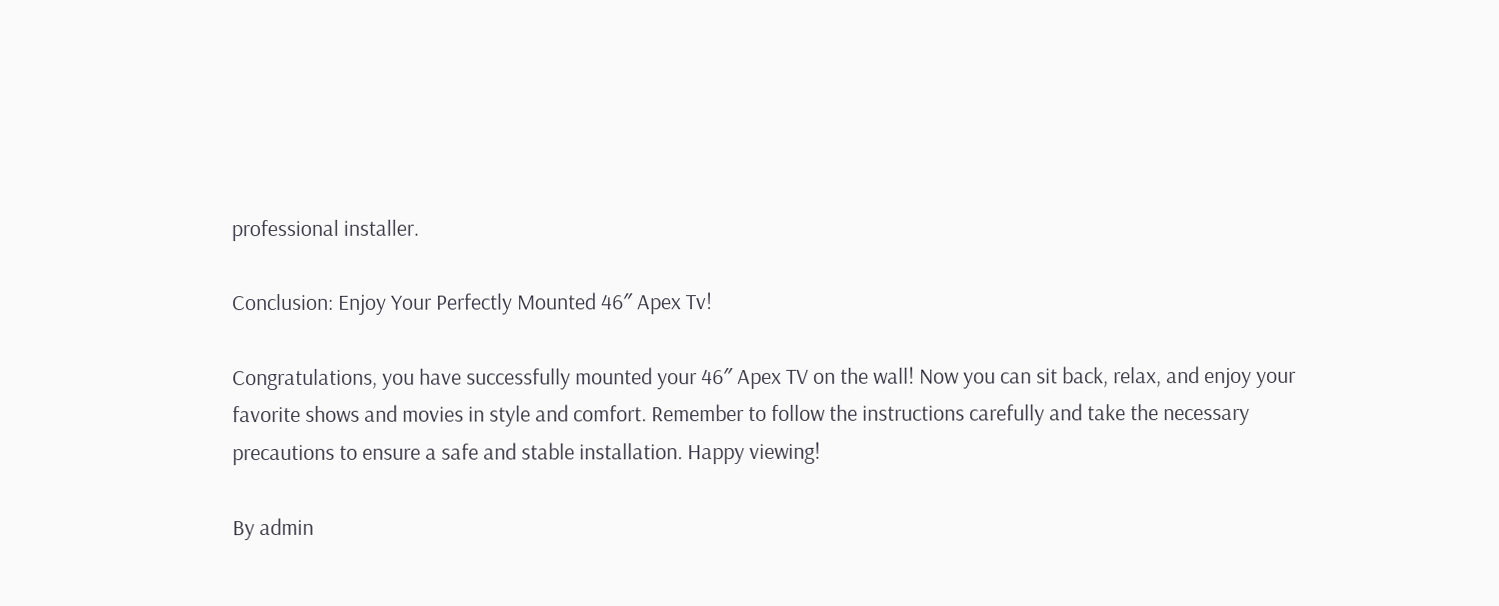professional installer.

Conclusion: Enjoy Your Perfectly Mounted 46″ Apex Tv!

Congratulations, you have successfully mounted your 46″ Apex TV on the wall! Now you can sit back, relax, and enjoy your favorite shows and movies in style and comfort. Remember to follow the instructions carefully and take the necessary precautions to ensure a safe and stable installation. Happy viewing!

By admin